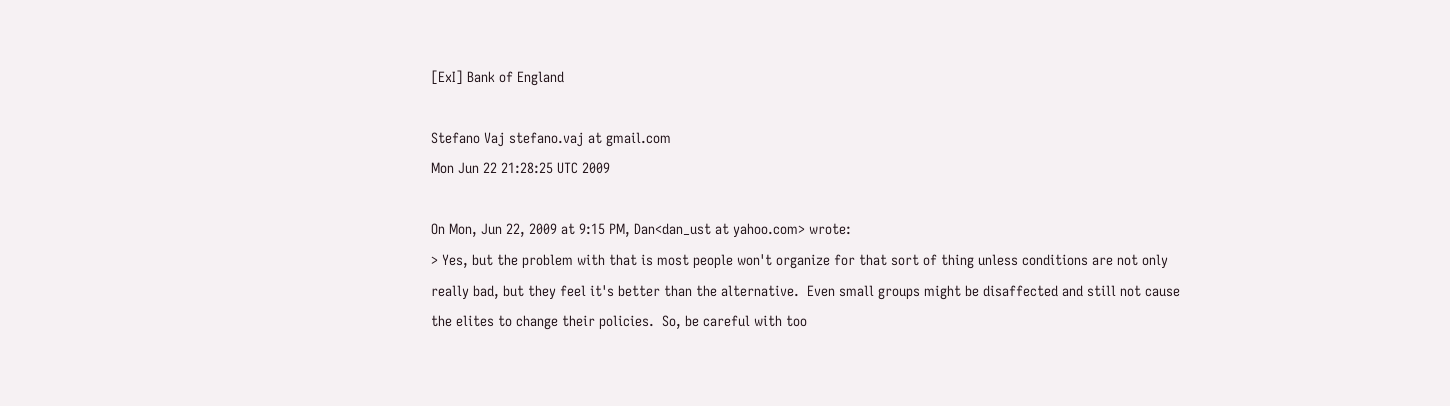[ExI] Bank of England

Stefano Vaj stefano.vaj at gmail.com
Mon Jun 22 21:28:25 UTC 2009

On Mon, Jun 22, 2009 at 9:15 PM, Dan<dan_ust at yahoo.com> wrote:
> Yes, but the problem with that is most people won't organize for that sort of thing unless conditions are not only really bad, but they feel it's better than the alternative.  Even small groups might be disaffected and still not cause the elites to change their policies.  So, be careful with too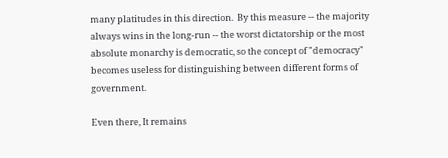many platitudes in this direction.  By this measure -- the majority always wins in the long-run -- the worst dictatorship or the most absolute monarchy is democratic, so the concept of "democracy" becomes useless for distinguishing between different forms of government.

Even there, It remains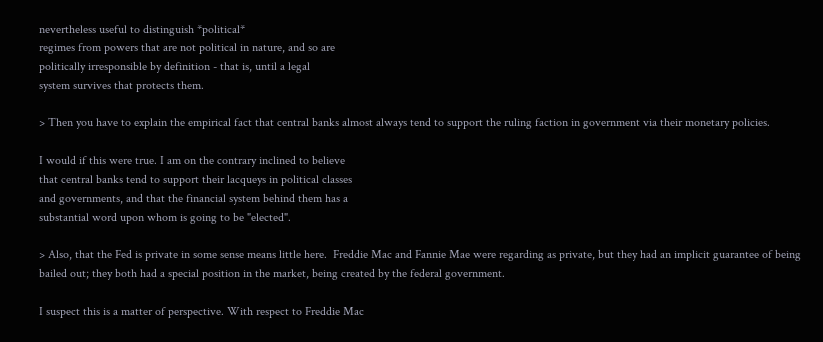nevertheless useful to distinguish *political*
regimes from powers that are not political in nature, and so are
politically irresponsible by definition - that is, until a legal
system survives that protects them.

> Then you have to explain the empirical fact that central banks almost always tend to support the ruling faction in government via their monetary policies.

I would if this were true. I am on the contrary inclined to believe
that central banks tend to support their lacqueys in political classes
and governments, and that the financial system behind them has a
substantial word upon whom is going to be "elected".

> Also, that the Fed is private in some sense means little here.  Freddie Mac and Fannie Mae were regarding as private, but they had an implicit guarantee of being bailed out; they both had a special position in the market, being created by the federal government.

I suspect this is a matter of perspective. With respect to Freddie Mac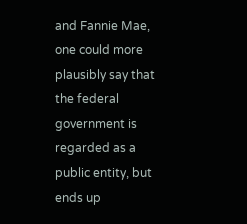and Fannie Mae, one could more plausibly say that the federal
government is regarded as a public entity, but ends up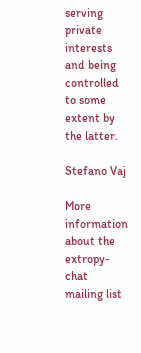serving private
interests and being controlled to some extent by the latter.

Stefano Vaj

More information about the extropy-chat mailing list